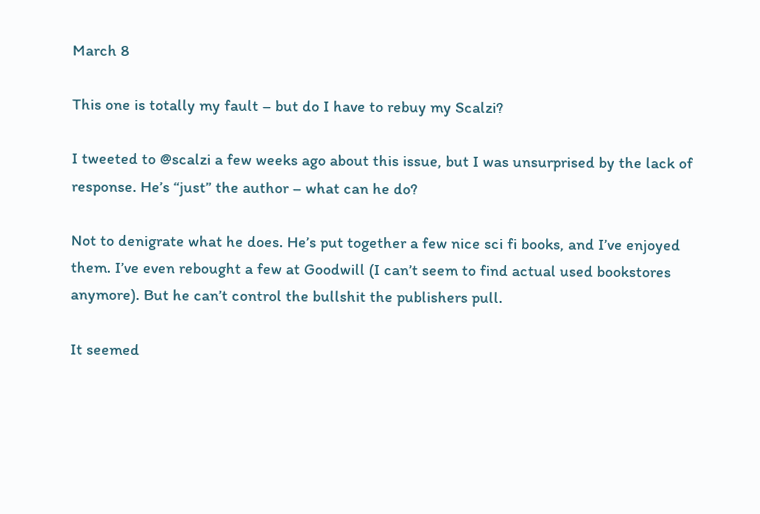March 8

This one is totally my fault – but do I have to rebuy my Scalzi?

I tweeted to @scalzi a few weeks ago about this issue, but I was unsurprised by the lack of response. He’s “just” the author – what can he do?

Not to denigrate what he does. He’s put together a few nice sci fi books, and I’ve enjoyed them. I’ve even rebought a few at Goodwill (I can’t seem to find actual used bookstores anymore). But he can’t control the bullshit the publishers pull.

It seemed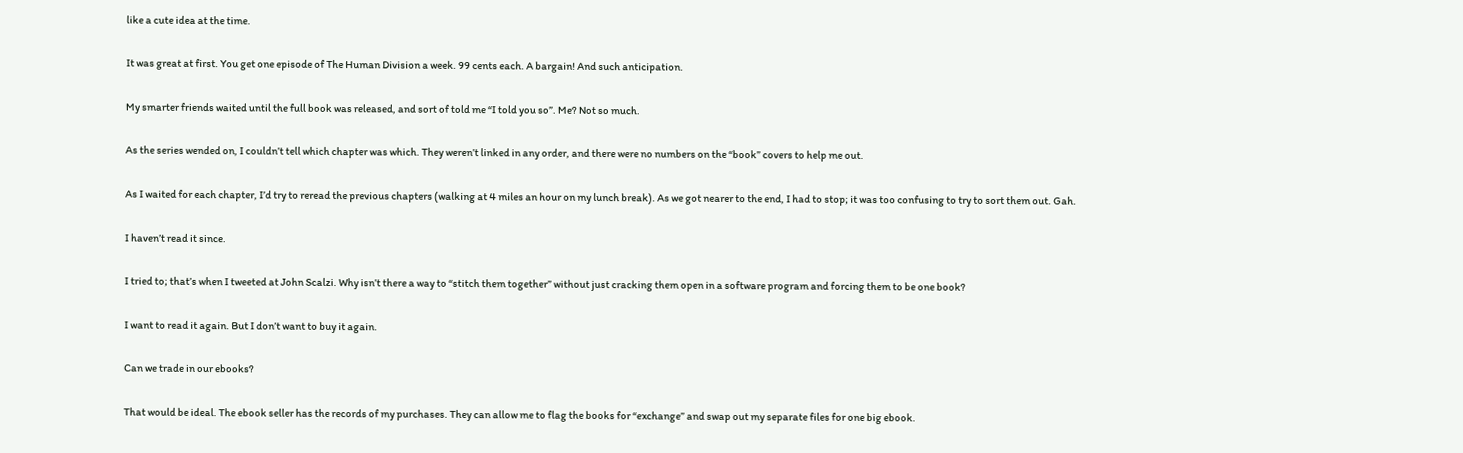like a cute idea at the time.

It was great at first. You get one episode of The Human Division a week. 99 cents each. A bargain! And such anticipation.

My smarter friends waited until the full book was released, and sort of told me “I told you so”. Me? Not so much.

As the series wended on, I couldn’t tell which chapter was which. They weren’t linked in any order, and there were no numbers on the “book” covers to help me out.

As I waited for each chapter, I’d try to reread the previous chapters (walking at 4 miles an hour on my lunch break). As we got nearer to the end, I had to stop; it was too confusing to try to sort them out. Gah.

I haven’t read it since.

I tried to; that’s when I tweeted at John Scalzi. Why isn’t there a way to “stitch them together” without just cracking them open in a software program and forcing them to be one book?

I want to read it again. But I don’t want to buy it again.

Can we trade in our ebooks?

That would be ideal. The ebook seller has the records of my purchases. They can allow me to flag the books for “exchange” and swap out my separate files for one big ebook.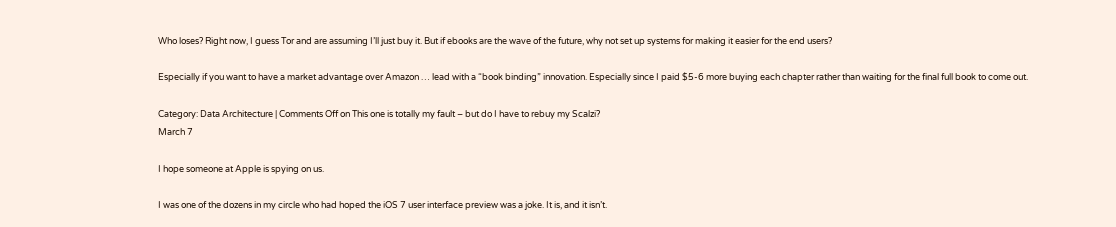Who loses? Right now, I guess Tor and are assuming I’ll just buy it. But if ebooks are the wave of the future, why not set up systems for making it easier for the end users?

Especially if you want to have a market advantage over Amazon … lead with a “book binding” innovation. Especially since I paid $5-6 more buying each chapter rather than waiting for the final full book to come out.

Category: Data Architecture | Comments Off on This one is totally my fault – but do I have to rebuy my Scalzi?
March 7

I hope someone at Apple is spying on us.

I was one of the dozens in my circle who had hoped the iOS 7 user interface preview was a joke. It is, and it isn’t.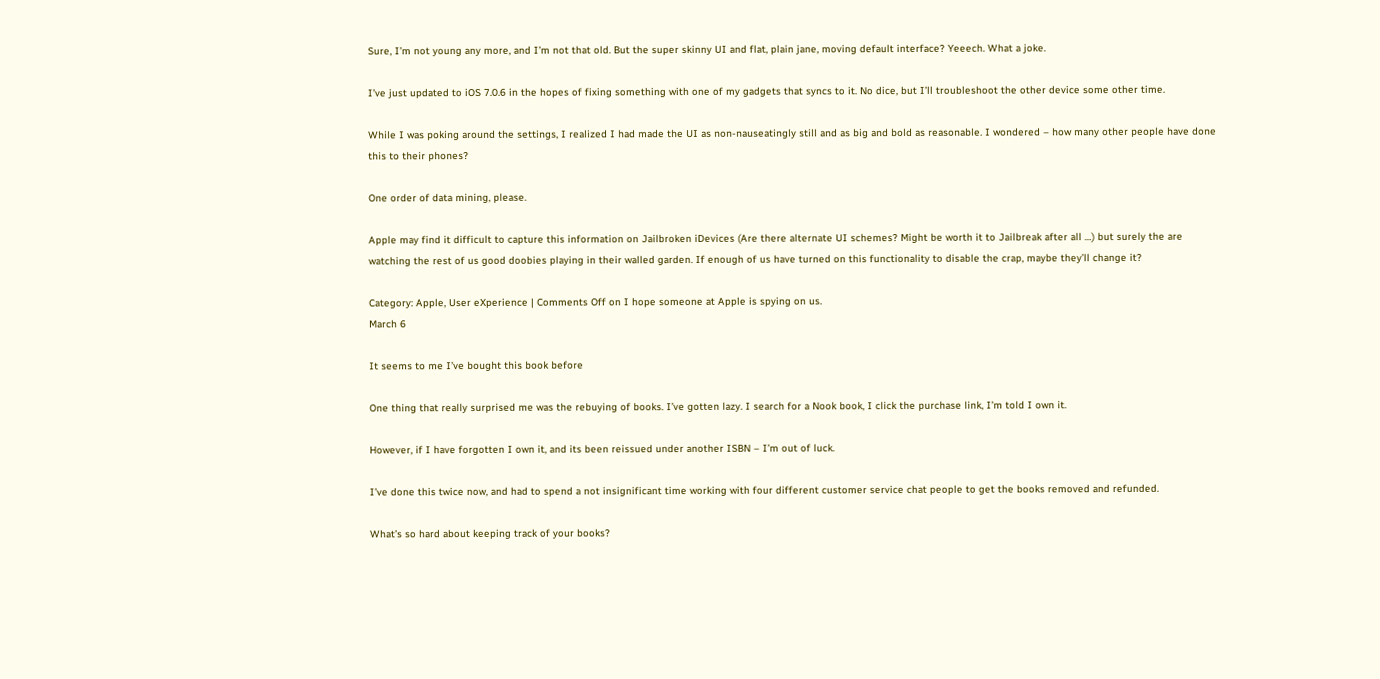Sure, I’m not young any more, and I’m not that old. But the super skinny UI and flat, plain jane, moving default interface? Yeeech. What a joke.

I’ve just updated to iOS 7.0.6 in the hopes of fixing something with one of my gadgets that syncs to it. No dice, but I’ll troubleshoot the other device some other time.

While I was poking around the settings, I realized I had made the UI as non-nauseatingly still and as big and bold as reasonable. I wondered – how many other people have done this to their phones?

One order of data mining, please.

Apple may find it difficult to capture this information on Jailbroken iDevices (Are there alternate UI schemes? Might be worth it to Jailbreak after all …) but surely the are watching the rest of us good doobies playing in their walled garden. If enough of us have turned on this functionality to disable the crap, maybe they’ll change it?

Category: Apple, User eXperience | Comments Off on I hope someone at Apple is spying on us.
March 6

It seems to me I’ve bought this book before

One thing that really surprised me was the rebuying of books. I’ve gotten lazy. I search for a Nook book, I click the purchase link, I’m told I own it.

However, if I have forgotten I own it, and its been reissued under another ISBN – I’m out of luck.

I’ve done this twice now, and had to spend a not insignificant time working with four different customer service chat people to get the books removed and refunded.

What’s so hard about keeping track of your books?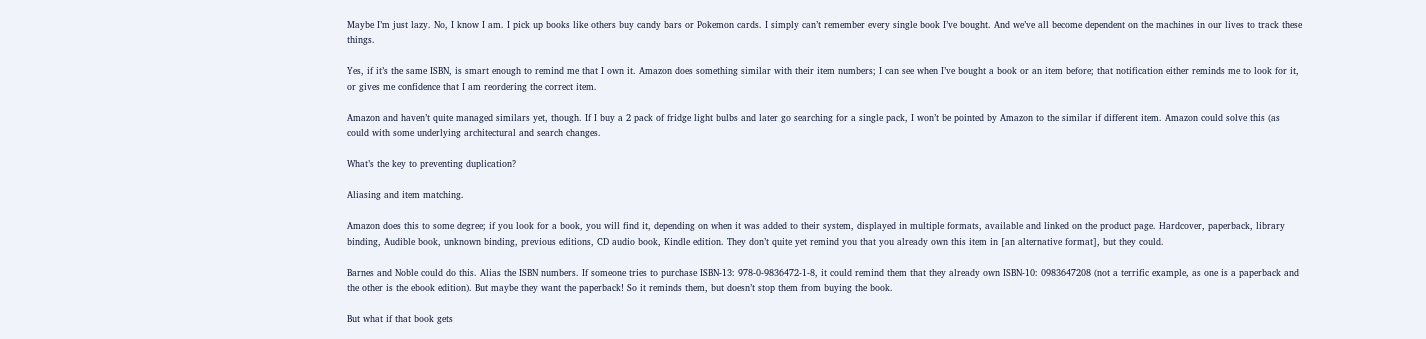Maybe I’m just lazy. No, I know I am. I pick up books like others buy candy bars or Pokemon cards. I simply can’t remember every single book I’ve bought. And we’ve all become dependent on the machines in our lives to track these things.

Yes, if it’s the same ISBN, is smart enough to remind me that I own it. Amazon does something similar with their item numbers; I can see when I’ve bought a book or an item before; that notification either reminds me to look for it, or gives me confidence that I am reordering the correct item.

Amazon and haven’t quite managed similars yet, though. If I buy a 2 pack of fridge light bulbs and later go searching for a single pack, I won’t be pointed by Amazon to the similar if different item. Amazon could solve this (as could with some underlying architectural and search changes.

What’s the key to preventing duplication?

Aliasing and item matching.

Amazon does this to some degree; if you look for a book, you will find it, depending on when it was added to their system, displayed in multiple formats, available and linked on the product page. Hardcover, paperback, library binding, Audible book, unknown binding, previous editions, CD audio book, Kindle edition. They don’t quite yet remind you that you already own this item in [an alternative format], but they could.

Barnes and Noble could do this. Alias the ISBN numbers. If someone tries to purchase ISBN-13: 978-0-9836472-1-8, it could remind them that they already own ISBN-10: 0983647208 (not a terrific example, as one is a paperback and the other is the ebook edition). But maybe they want the paperback! So it reminds them, but doesn’t stop them from buying the book.

But what if that book gets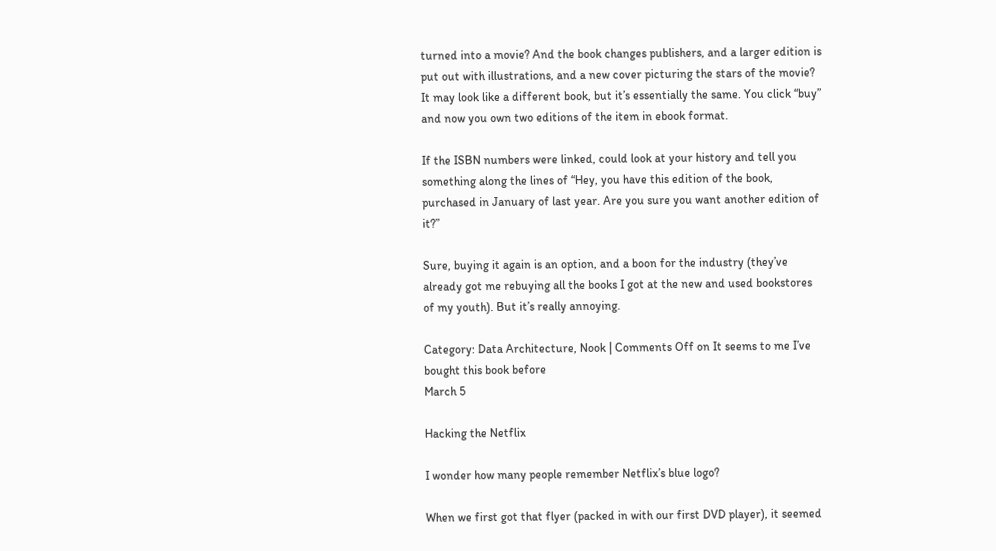turned into a movie? And the book changes publishers, and a larger edition is put out with illustrations, and a new cover picturing the stars of the movie? It may look like a different book, but it’s essentially the same. You click “buy” and now you own two editions of the item in ebook format.

If the ISBN numbers were linked, could look at your history and tell you something along the lines of “Hey, you have this edition of the book, purchased in January of last year. Are you sure you want another edition of it?”

Sure, buying it again is an option, and a boon for the industry (they’ve already got me rebuying all the books I got at the new and used bookstores of my youth). But it’s really annoying.

Category: Data Architecture, Nook | Comments Off on It seems to me I’ve bought this book before
March 5

Hacking the Netflix

I wonder how many people remember Netflix’s blue logo?

When we first got that flyer (packed in with our first DVD player), it seemed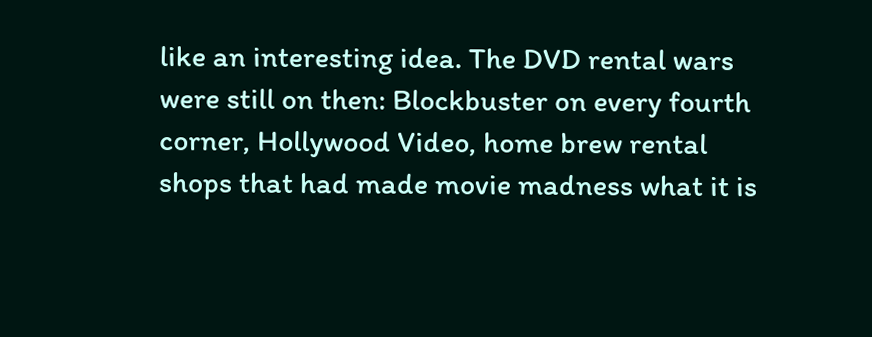like an interesting idea. The DVD rental wars were still on then: Blockbuster on every fourth corner, Hollywood Video, home brew rental shops that had made movie madness what it is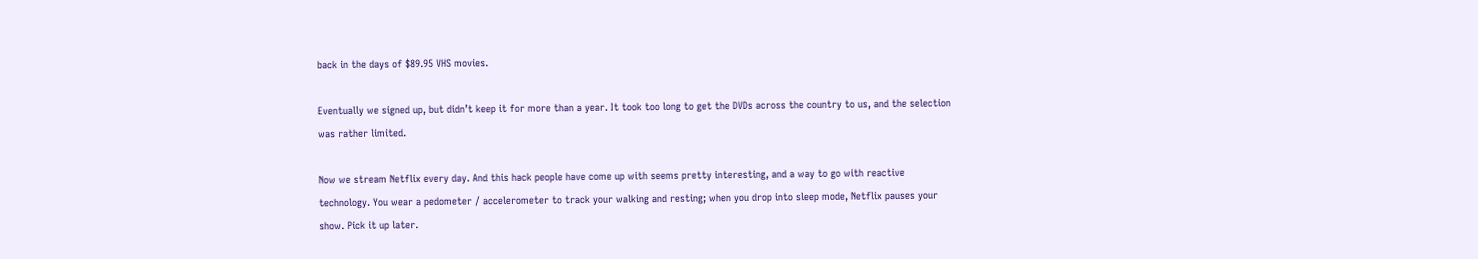back in the days of $89.95 VHS movies.

Eventually we signed up, but didn’t keep it for more than a year. It took too long to get the DVDs across the country to us, and the selection was rather limited.

Now we stream Netflix every day. And this hack people have come up with seems pretty interesting, and a way to go with reactive technology. You wear a pedometer / accelerometer to track your walking and resting; when you drop into sleep mode, Netflix pauses your show. Pick it up later.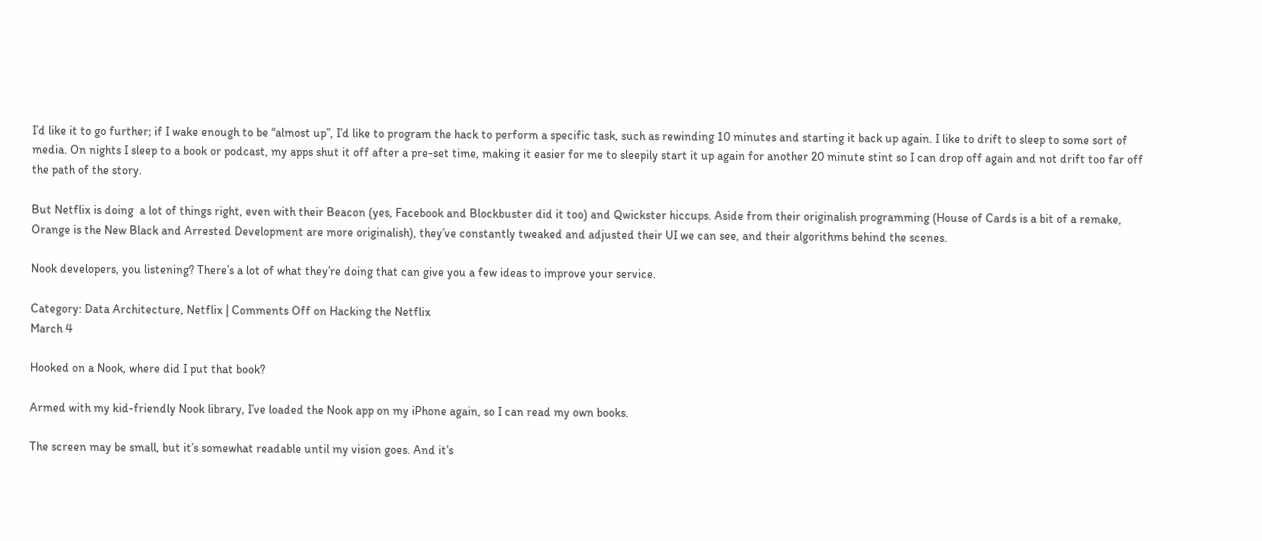I’d like it to go further; if I wake enough to be “almost up”, I’d like to program the hack to perform a specific task, such as rewinding 10 minutes and starting it back up again. I like to drift to sleep to some sort of media. On nights I sleep to a book or podcast, my apps shut it off after a pre-set time, making it easier for me to sleepily start it up again for another 20 minute stint so I can drop off again and not drift too far off the path of the story.

But Netflix is doing  a lot of things right, even with their Beacon (yes, Facebook and Blockbuster did it too) and Qwickster hiccups. Aside from their originalish programming (House of Cards is a bit of a remake, Orange is the New Black and Arrested Development are more originalish), they’ve constantly tweaked and adjusted their UI we can see, and their algorithms behind the scenes.

Nook developers, you listening? There’s a lot of what they’re doing that can give you a few ideas to improve your service.

Category: Data Architecture, Netflix | Comments Off on Hacking the Netflix
March 4

Hooked on a Nook, where did I put that book?

Armed with my kid-friendly Nook library, I’ve loaded the Nook app on my iPhone again, so I can read my own books.

The screen may be small, but it’s somewhat readable until my vision goes. And it’s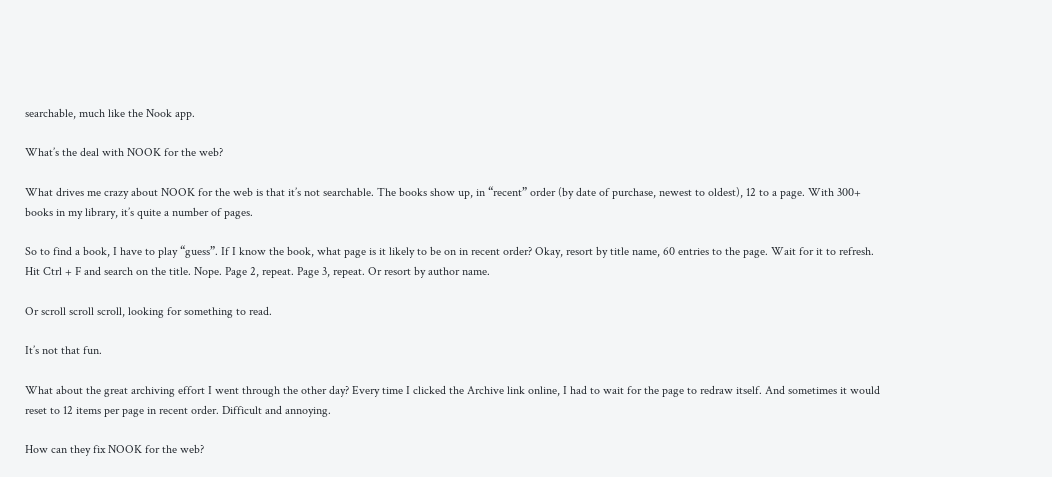searchable, much like the Nook app.

What’s the deal with NOOK for the web?

What drives me crazy about NOOK for the web is that it’s not searchable. The books show up, in “recent” order (by date of purchase, newest to oldest), 12 to a page. With 300+ books in my library, it’s quite a number of pages.

So to find a book, I have to play “guess”. If I know the book, what page is it likely to be on in recent order? Okay, resort by title name, 60 entries to the page. Wait for it to refresh. Hit Ctrl + F and search on the title. Nope. Page 2, repeat. Page 3, repeat. Or resort by author name.

Or scroll scroll scroll, looking for something to read.

It’s not that fun.

What about the great archiving effort I went through the other day? Every time I clicked the Archive link online, I had to wait for the page to redraw itself. And sometimes it would reset to 12 items per page in recent order. Difficult and annoying.

How can they fix NOOK for the web?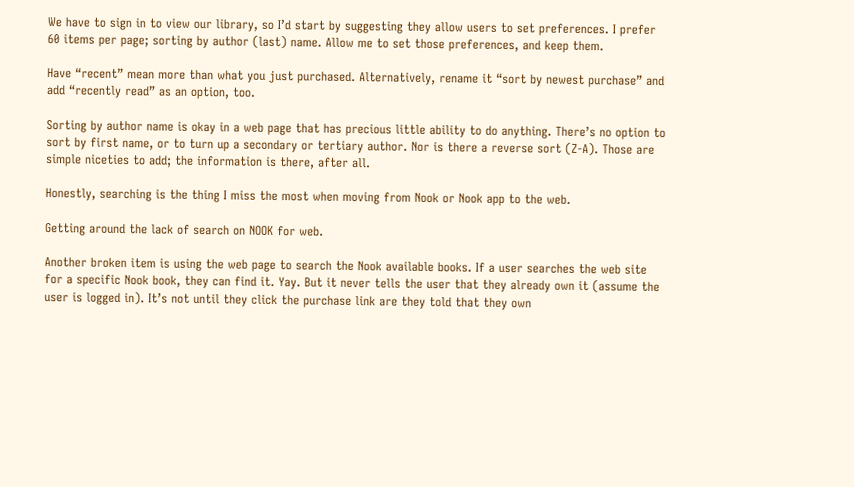We have to sign in to view our library, so I’d start by suggesting they allow users to set preferences. I prefer 60 items per page; sorting by author (last) name. Allow me to set those preferences, and keep them.

Have “recent” mean more than what you just purchased. Alternatively, rename it “sort by newest purchase” and add “recently read” as an option, too.

Sorting by author name is okay in a web page that has precious little ability to do anything. There’s no option to sort by first name, or to turn up a secondary or tertiary author. Nor is there a reverse sort (Z-A). Those are simple niceties to add; the information is there, after all.

Honestly, searching is the thing I miss the most when moving from Nook or Nook app to the web.

Getting around the lack of search on NOOK for web.

Another broken item is using the web page to search the Nook available books. If a user searches the web site for a specific Nook book, they can find it. Yay. But it never tells the user that they already own it (assume the user is logged in). It’s not until they click the purchase link are they told that they own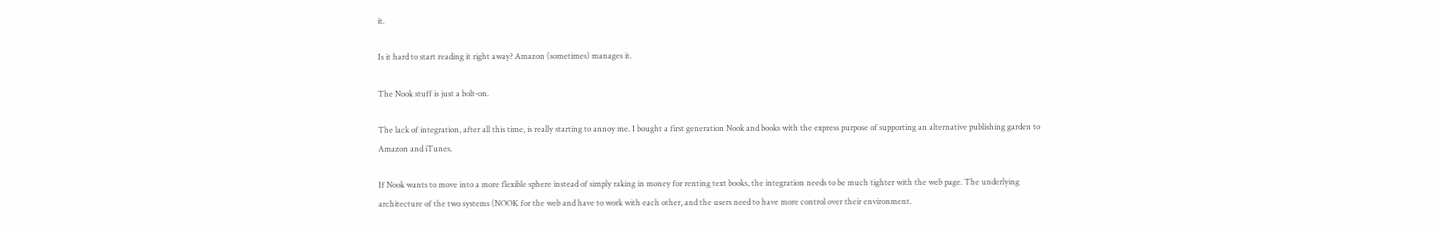it.

Is it hard to start reading it right away? Amazon (sometimes) manages it.

The Nook stuff is just a bolt-on.

The lack of integration, after all this time, is really starting to annoy me. I bought a first generation Nook and books with the express purpose of supporting an alternative publishing garden to Amazon and iTunes.

If Nook wants to move into a more flexible sphere instead of simply raking in money for renting text books, the integration needs to be much tighter with the web page. The underlying architecture of the two systems (NOOK for the web and have to work with each other, and the users need to have more control over their environment.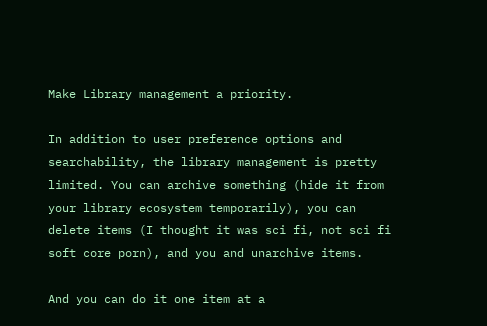Make Library management a priority.

In addition to user preference options and searchability, the library management is pretty limited. You can archive something (hide it from your library ecosystem temporarily), you can delete items (I thought it was sci fi, not sci fi soft core porn), and you and unarchive items.

And you can do it one item at a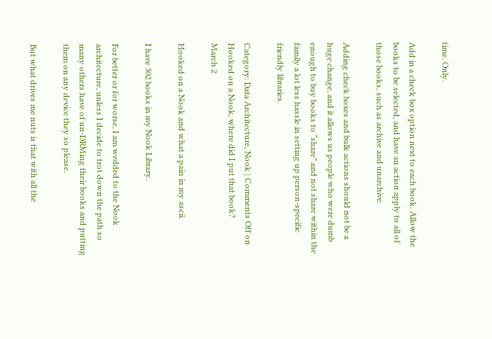time. Only.

Add in a check box option next to each book. Allow the books to be selected, and have an action apply to all of those books, such as archive and unarchive.

Adding check boxes and bulk actions should not be a huge change, and it allows us people who were dumb enough to buy books to “share” and not share within the family a lot less hassle in setting up person-specific friendly libraries.

Category: Data Architecture, Nook | Comments Off on Hooked on a Nook, where did I put that book?
March 2

Hooked on a Nook and what a pain in my ascii.

I have 302 books in my Nook Library.

For better or for worse, I am wedded to the Nook architecture, unless I decide to trot down the path so many others have of un-DRMing their books and putting them on any device they so please.

But what drives me nuts is that with all the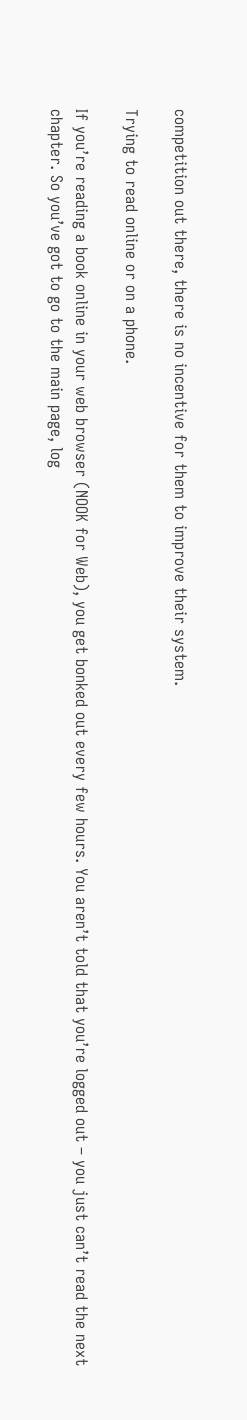competition out there, there is no incentive for them to improve their system.

Trying to read online or on a phone.

If you’re reading a book online in your web browser (NOOK for Web), you get bonked out every few hours. You aren’t told that you’re logged out – you just can’t read the next chapter. So you’ve got to go to the main page, log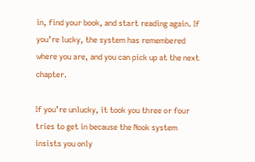in, find your book, and start reading again. If you’re lucky, the system has remembered where you are, and you can pick up at the next chapter.

If you’re unlucky, it took you three or four tries to get in because the Nook system insists you only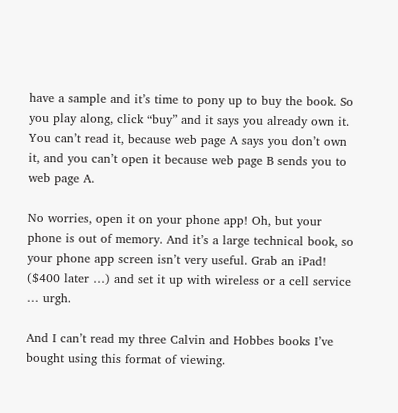have a sample and it’s time to pony up to buy the book. So you play along, click “buy” and it says you already own it. You can’t read it, because web page A says you don’t own it, and you can’t open it because web page B sends you to web page A.

No worries, open it on your phone app! Oh, but your phone is out of memory. And it’s a large technical book, so your phone app screen isn’t very useful. Grab an iPad! ($400 later …) and set it up with wireless or a cell service … urgh.

And I can’t read my three Calvin and Hobbes books I’ve bought using this format of viewing.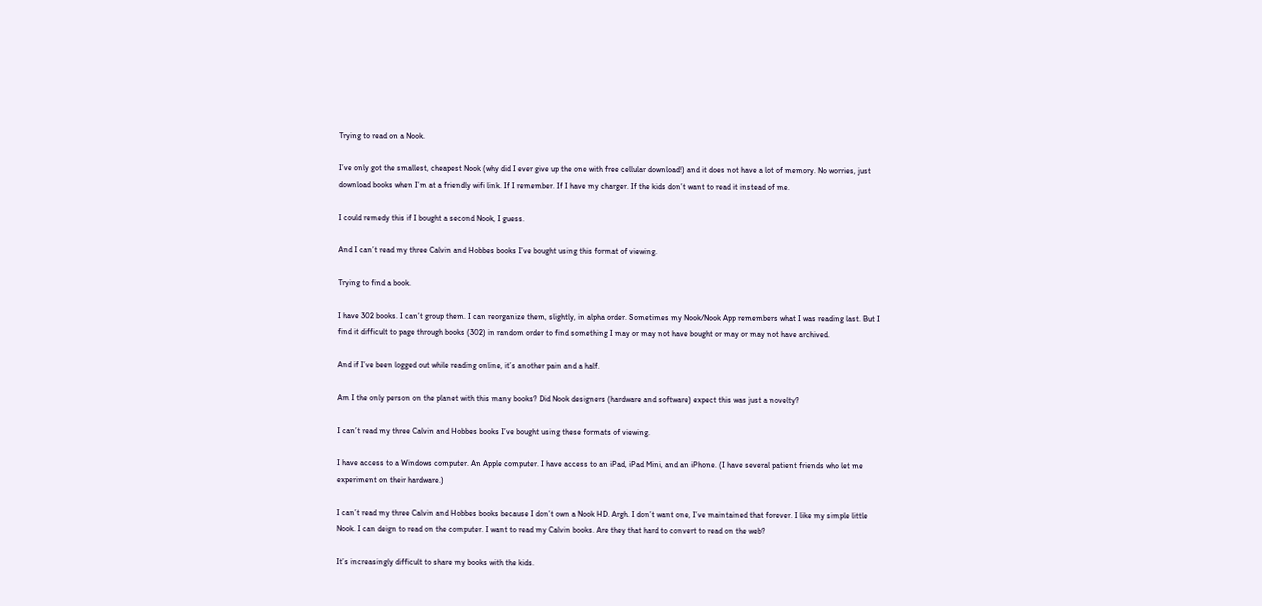Trying to read on a Nook.

I’ve only got the smallest, cheapest Nook (why did I ever give up the one with free cellular download!) and it does not have a lot of memory. No worries, just download books when I’m at a friendly wifi link. If I remember. If I have my charger. If the kids don’t want to read it instead of me.

I could remedy this if I bought a second Nook, I guess.

And I can’t read my three Calvin and Hobbes books I’ve bought using this format of viewing.

Trying to find a book.

I have 302 books. I can’t group them. I can reorganize them, slightly, in alpha order. Sometimes my Nook/Nook App remembers what I was reading last. But I find it difficult to page through books (302) in random order to find something I may or may not have bought or may or may not have archived.

And if I’ve been logged out while reading online, it’s another pain and a half.

Am I the only person on the planet with this many books? Did Nook designers (hardware and software) expect this was just a novelty?

I can’t read my three Calvin and Hobbes books I’ve bought using these formats of viewing.

I have access to a Windows computer. An Apple computer. I have access to an iPad, iPad Mini, and an iPhone. (I have several patient friends who let me experiment on their hardware.)

I can’t read my three Calvin and Hobbes books because I don’t own a Nook HD. Argh. I don’t want one, I’ve maintained that forever. I like my simple little Nook. I can deign to read on the computer. I want to read my Calvin books. Are they that hard to convert to read on the web?

It’s increasingly difficult to share my books with the kids.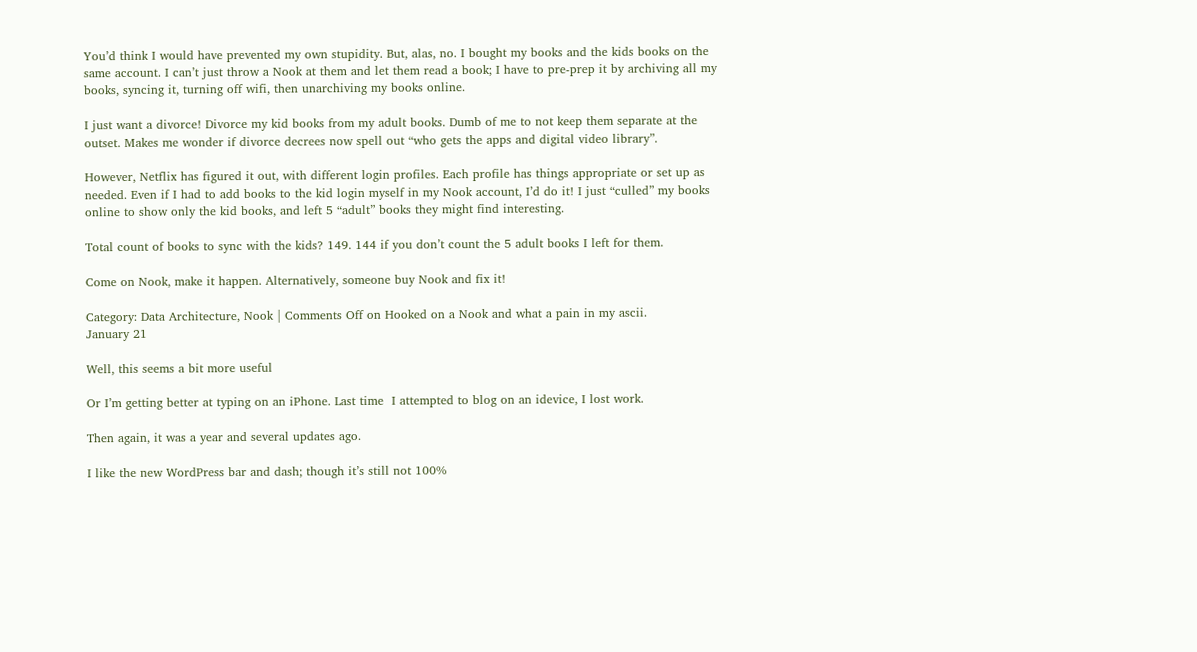You’d think I would have prevented my own stupidity. But, alas, no. I bought my books and the kids books on the same account. I can’t just throw a Nook at them and let them read a book; I have to pre-prep it by archiving all my books, syncing it, turning off wifi, then unarchiving my books online.

I just want a divorce! Divorce my kid books from my adult books. Dumb of me to not keep them separate at the outset. Makes me wonder if divorce decrees now spell out “who gets the apps and digital video library”.

However, Netflix has figured it out, with different login profiles. Each profile has things appropriate or set up as needed. Even if I had to add books to the kid login myself in my Nook account, I’d do it! I just “culled” my books online to show only the kid books, and left 5 “adult” books they might find interesting.

Total count of books to sync with the kids? 149. 144 if you don’t count the 5 adult books I left for them.

Come on Nook, make it happen. Alternatively, someone buy Nook and fix it!

Category: Data Architecture, Nook | Comments Off on Hooked on a Nook and what a pain in my ascii.
January 21

Well, this seems a bit more useful

Or I’m getting better at typing on an iPhone. Last time  I attempted to blog on an idevice, I lost work.

Then again, it was a year and several updates ago.

I like the new WordPress bar and dash; though it’s still not 100%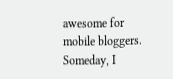awesome for mobile bloggers. Someday, I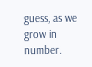guess, as we grow in number.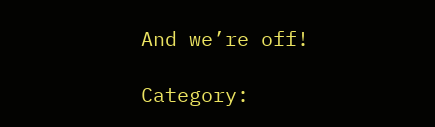And we’re off!

Category: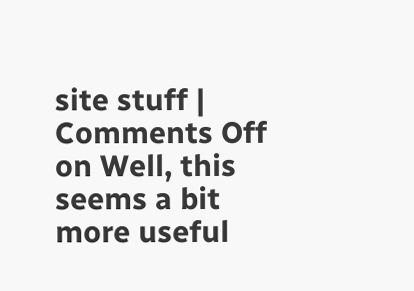site stuff | Comments Off on Well, this seems a bit more useful